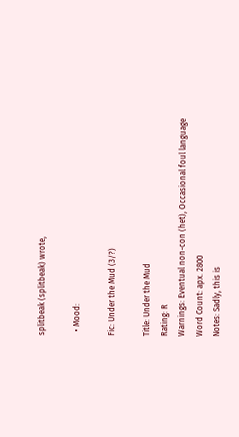splitbeak (splitbeak) wrote,

  • Mood:

Fic: Under the Mud (3/?)

Title: Under the Mud
Rating: R
Warnings: Eventual non-con (het), Occasional foul language
Word Count: apx. 2800
Notes: Sadly, this is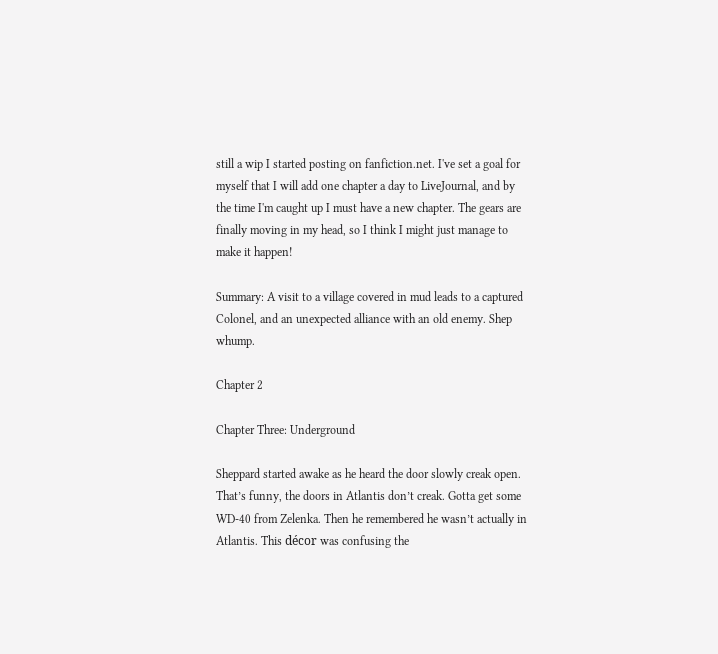still a wip I started posting on fanfiction.net. I've set a goal for myself that I will add one chapter a day to LiveJournal, and by the time I'm caught up I must have a new chapter. The gears are finally moving in my head, so I think I might just manage to make it happen!

Summary: A visit to a village covered in mud leads to a captured Colonel, and an unexpected alliance with an old enemy. Shep whump.

Chapter 2

Chapter Three: Underground

Sheppard started awake as he heard the door slowly creak open. That’s funny, the doors in Atlantis don’t creak. Gotta get some WD-40 from Zelenka. Then he remembered he wasn’t actually in Atlantis. This décor was confusing the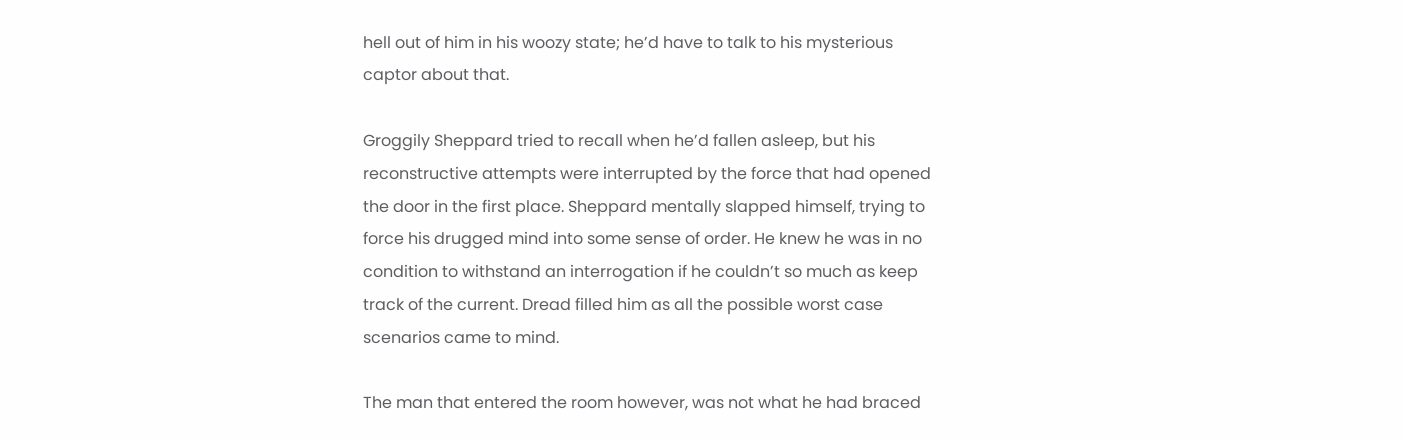hell out of him in his woozy state; he’d have to talk to his mysterious captor about that.

Groggily Sheppard tried to recall when he’d fallen asleep, but his reconstructive attempts were interrupted by the force that had opened the door in the first place. Sheppard mentally slapped himself, trying to force his drugged mind into some sense of order. He knew he was in no condition to withstand an interrogation if he couldn’t so much as keep track of the current. Dread filled him as all the possible worst case scenarios came to mind.

The man that entered the room however, was not what he had braced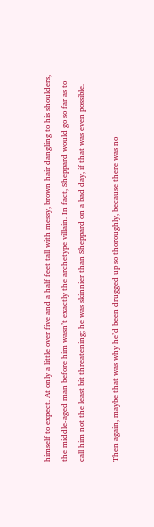himself to expect. At only a little over five and a half feet tall with messy, brown hair dangling to his shoulders, the middle-aged man before him wasn’t exactly the archetype villain. In fact, Sheppard would go so far as to call him not the least bit threatening; he was skinnier than Sheppard on a bad day, if that was even possible.

Then again, maybe that was why he’d been drugged up so thoroughly, because there was no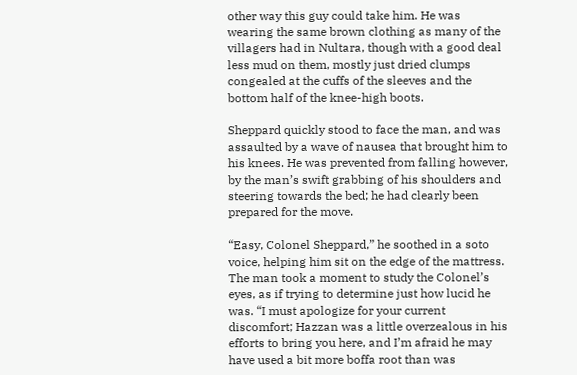other way this guy could take him. He was wearing the same brown clothing as many of the villagers had in Nultara, though with a good deal less mud on them, mostly just dried clumps congealed at the cuffs of the sleeves and the bottom half of the knee-high boots.

Sheppard quickly stood to face the man, and was assaulted by a wave of nausea that brought him to his knees. He was prevented from falling however, by the man’s swift grabbing of his shoulders and steering towards the bed; he had clearly been prepared for the move.

“Easy, Colonel Sheppard,” he soothed in a soto voice, helping him sit on the edge of the mattress. The man took a moment to study the Colonel’s eyes, as if trying to determine just how lucid he was. “I must apologize for your current discomfort; Hazzan was a little overzealous in his efforts to bring you here, and I’m afraid he may have used a bit more boffa root than was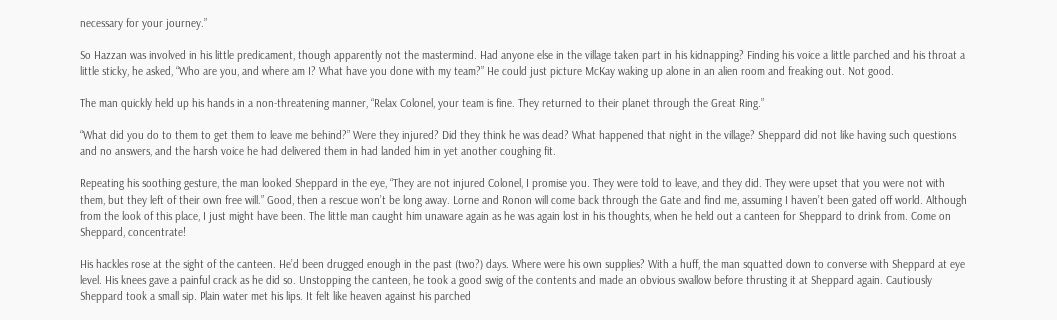necessary for your journey.”

So Hazzan was involved in his little predicament, though apparently not the mastermind. Had anyone else in the village taken part in his kidnapping? Finding his voice a little parched and his throat a little sticky, he asked, “Who are you, and where am I? What have you done with my team?” He could just picture McKay waking up alone in an alien room and freaking out. Not good.

The man quickly held up his hands in a non-threatening manner, “Relax Colonel, your team is fine. They returned to their planet through the Great Ring.”

“What did you do to them to get them to leave me behind?” Were they injured? Did they think he was dead? What happened that night in the village? Sheppard did not like having such questions and no answers, and the harsh voice he had delivered them in had landed him in yet another coughing fit.

Repeating his soothing gesture, the man looked Sheppard in the eye, “They are not injured Colonel, I promise you. They were told to leave, and they did. They were upset that you were not with them, but they left of their own free will.” Good, then a rescue won’t be long away. Lorne and Ronon will come back through the Gate and find me, assuming I haven’t been gated off world. Although from the look of this place, I just might have been. The little man caught him unaware again as he was again lost in his thoughts, when he held out a canteen for Sheppard to drink from. Come on Sheppard, concentrate!

His hackles rose at the sight of the canteen. He’d been drugged enough in the past (two?) days. Where were his own supplies? With a huff, the man squatted down to converse with Sheppard at eye level. His knees gave a painful crack as he did so. Unstopping the canteen, he took a good swig of the contents and made an obvious swallow before thrusting it at Sheppard again. Cautiously Sheppard took a small sip. Plain water met his lips. It felt like heaven against his parched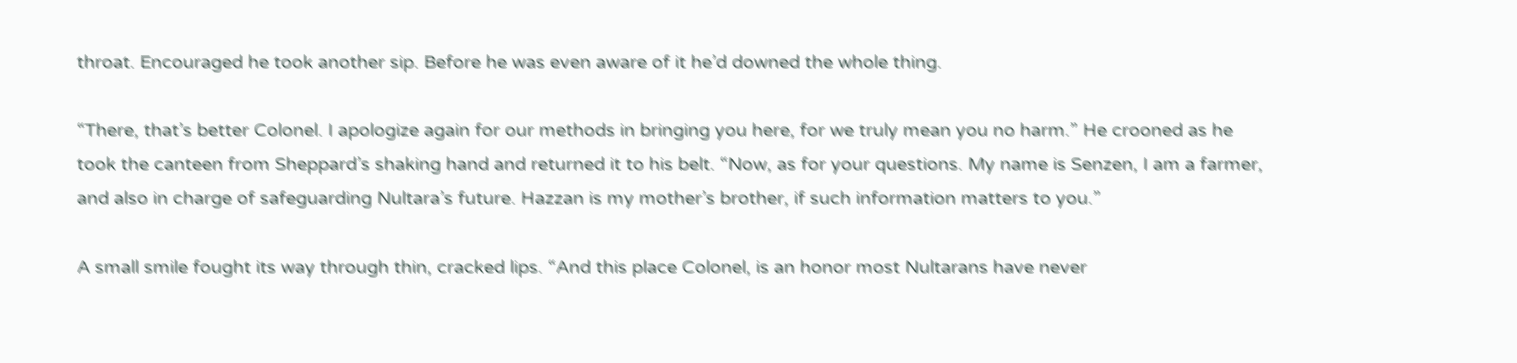throat. Encouraged he took another sip. Before he was even aware of it he’d downed the whole thing.

“There, that’s better Colonel. I apologize again for our methods in bringing you here, for we truly mean you no harm.” He crooned as he took the canteen from Sheppard’s shaking hand and returned it to his belt. “Now, as for your questions. My name is Senzen, I am a farmer, and also in charge of safeguarding Nultara’s future. Hazzan is my mother’s brother, if such information matters to you.”

A small smile fought its way through thin, cracked lips. “And this place Colonel, is an honor most Nultarans have never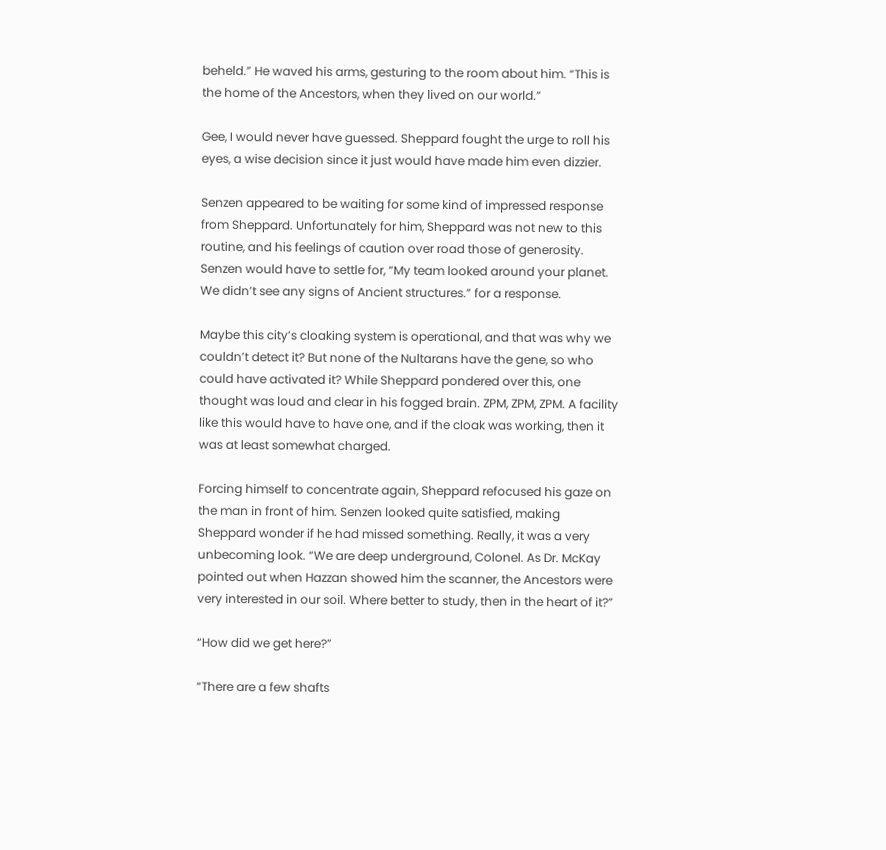beheld.” He waved his arms, gesturing to the room about him. “This is the home of the Ancestors, when they lived on our world.”

Gee, I would never have guessed. Sheppard fought the urge to roll his eyes, a wise decision since it just would have made him even dizzier.

Senzen appeared to be waiting for some kind of impressed response from Sheppard. Unfortunately for him, Sheppard was not new to this routine, and his feelings of caution over road those of generosity. Senzen would have to settle for, “My team looked around your planet. We didn’t see any signs of Ancient structures.” for a response.

Maybe this city’s cloaking system is operational, and that was why we couldn’t detect it? But none of the Nultarans have the gene, so who could have activated it? While Sheppard pondered over this, one thought was loud and clear in his fogged brain. ZPM, ZPM, ZPM. A facility like this would have to have one, and if the cloak was working, then it was at least somewhat charged.

Forcing himself to concentrate again, Sheppard refocused his gaze on the man in front of him. Senzen looked quite satisfied, making Sheppard wonder if he had missed something. Really, it was a very unbecoming look. “We are deep underground, Colonel. As Dr. McKay pointed out when Hazzan showed him the scanner, the Ancestors were very interested in our soil. Where better to study, then in the heart of it?”

“How did we get here?”

“There are a few shafts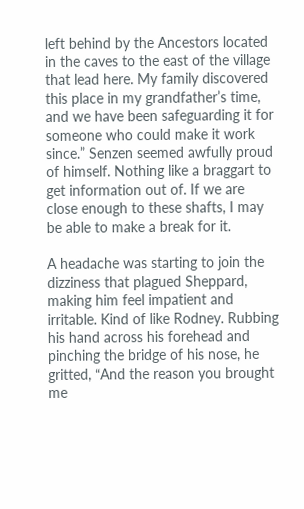left behind by the Ancestors located in the caves to the east of the village that lead here. My family discovered this place in my grandfather’s time, and we have been safeguarding it for someone who could make it work since.” Senzen seemed awfully proud of himself. Nothing like a braggart to get information out of. If we are close enough to these shafts, I may be able to make a break for it.

A headache was starting to join the dizziness that plagued Sheppard, making him feel impatient and irritable. Kind of like Rodney. Rubbing his hand across his forehead and pinching the bridge of his nose, he gritted, “And the reason you brought me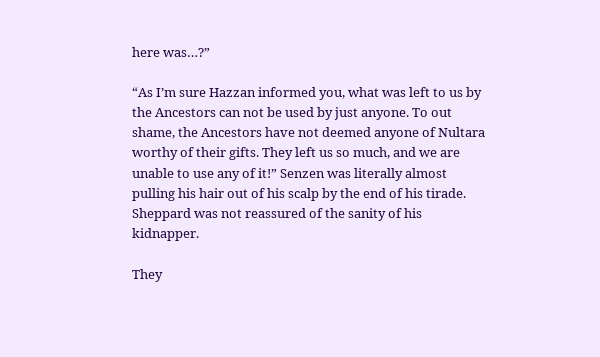here was…?”

“As I’m sure Hazzan informed you, what was left to us by the Ancestors can not be used by just anyone. To out shame, the Ancestors have not deemed anyone of Nultara worthy of their gifts. They left us so much, and we are unable to use any of it!” Senzen was literally almost pulling his hair out of his scalp by the end of his tirade. Sheppard was not reassured of the sanity of his kidnapper.

They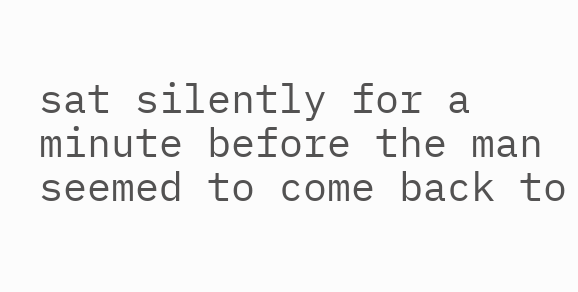sat silently for a minute before the man seemed to come back to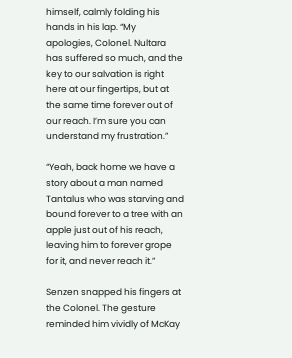himself, calmly folding his hands in his lap. “My apologies, Colonel. Nultara has suffered so much, and the key to our salvation is right here at our fingertips, but at the same time forever out of our reach. I’m sure you can understand my frustration.”

“Yeah, back home we have a story about a man named Tantalus who was starving and bound forever to a tree with an apple just out of his reach, leaving him to forever grope for it, and never reach it.”

Senzen snapped his fingers at the Colonel. The gesture reminded him vividly of McKay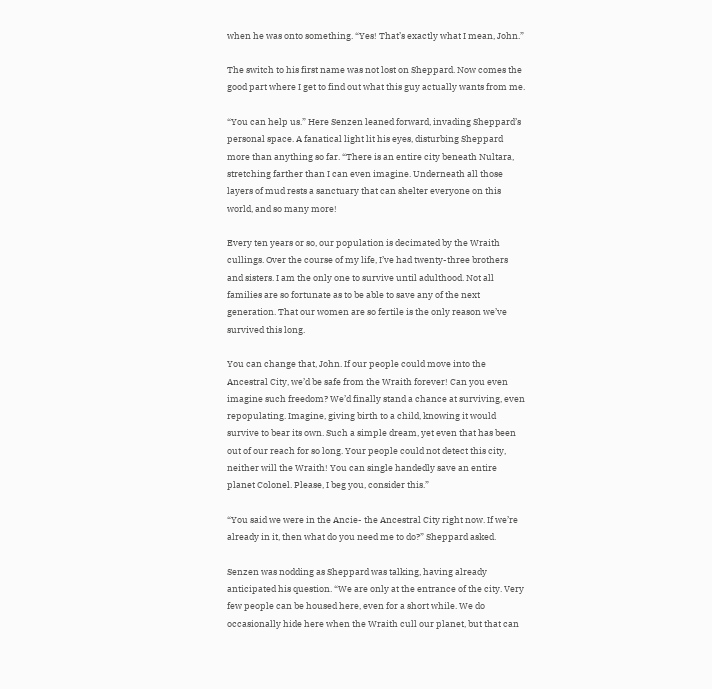when he was onto something. “Yes! That’s exactly what I mean, John.”

The switch to his first name was not lost on Sheppard. Now comes the good part where I get to find out what this guy actually wants from me.

“You can help us.” Here Senzen leaned forward, invading Sheppard’s personal space. A fanatical light lit his eyes, disturbing Sheppard more than anything so far. “There is an entire city beneath Nultara, stretching farther than I can even imagine. Underneath all those layers of mud rests a sanctuary that can shelter everyone on this world, and so many more!

Every ten years or so, our population is decimated by the Wraith cullings. Over the course of my life, I’ve had twenty-three brothers and sisters. I am the only one to survive until adulthood. Not all families are so fortunate as to be able to save any of the next generation. That our women are so fertile is the only reason we’ve survived this long.

You can change that, John. If our people could move into the Ancestral City, we’d be safe from the Wraith forever! Can you even imagine such freedom? We’d finally stand a chance at surviving, even repopulating. Imagine, giving birth to a child, knowing it would survive to bear its own. Such a simple dream, yet even that has been out of our reach for so long. Your people could not detect this city, neither will the Wraith! You can single handedly save an entire planet Colonel. Please, I beg you, consider this.”

“You said we were in the Ancie- the Ancestral City right now. If we’re already in it, then what do you need me to do?” Sheppard asked.

Senzen was nodding as Sheppard was talking, having already anticipated his question. “We are only at the entrance of the city. Very few people can be housed here, even for a short while. We do occasionally hide here when the Wraith cull our planet, but that can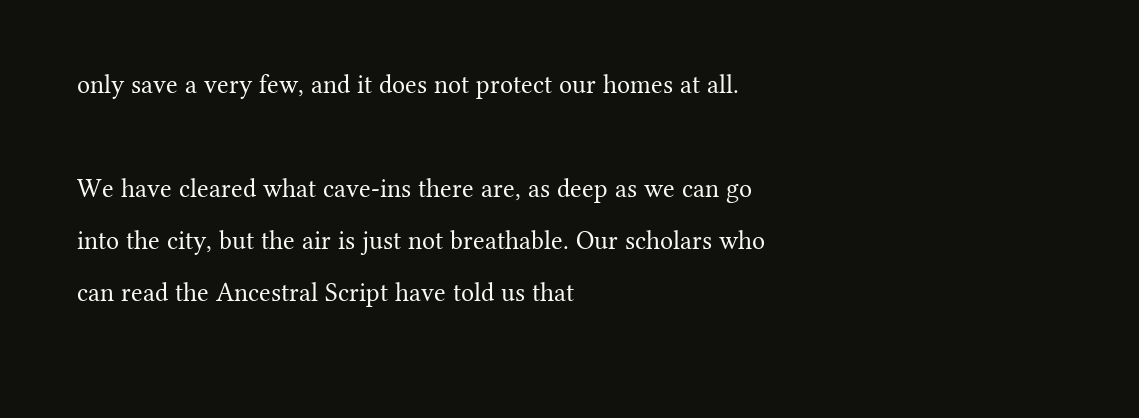only save a very few, and it does not protect our homes at all.

We have cleared what cave-ins there are, as deep as we can go into the city, but the air is just not breathable. Our scholars who can read the Ancestral Script have told us that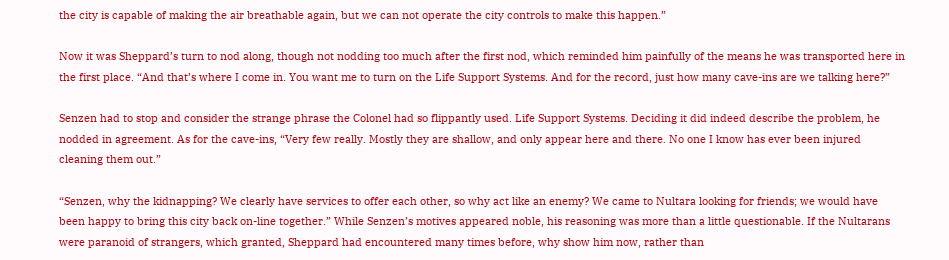the city is capable of making the air breathable again, but we can not operate the city controls to make this happen.”

Now it was Sheppard’s turn to nod along, though not nodding too much after the first nod, which reminded him painfully of the means he was transported here in the first place. “And that’s where I come in. You want me to turn on the Life Support Systems. And for the record, just how many cave-ins are we talking here?”

Senzen had to stop and consider the strange phrase the Colonel had so flippantly used. Life Support Systems. Deciding it did indeed describe the problem, he nodded in agreement. As for the cave-ins, “Very few really. Mostly they are shallow, and only appear here and there. No one I know has ever been injured cleaning them out.”

“Senzen, why the kidnapping? We clearly have services to offer each other, so why act like an enemy? We came to Nultara looking for friends; we would have been happy to bring this city back on-line together.” While Senzen’s motives appeared noble, his reasoning was more than a little questionable. If the Nultarans were paranoid of strangers, which granted, Sheppard had encountered many times before, why show him now, rather than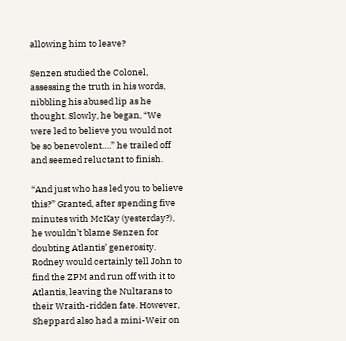allowing him to leave?

Senzen studied the Colonel, assessing the truth in his words, nibbling his abused lip as he thought. Slowly, he began, “We were led to believe you would not be so benevolent….” he trailed off and seemed reluctant to finish.

“And just who has led you to believe this?” Granted, after spending five minutes with McKay (yesterday?), he wouldn’t blame Senzen for doubting Atlantis’ generosity. Rodney would certainly tell John to find the ZPM and run off with it to Atlantis, leaving the Nultarans to their Wraith-ridden fate. However, Sheppard also had a mini-Weir on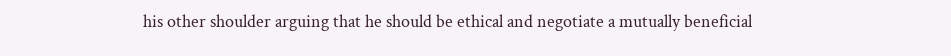his other shoulder arguing that he should be ethical and negotiate a mutually beneficial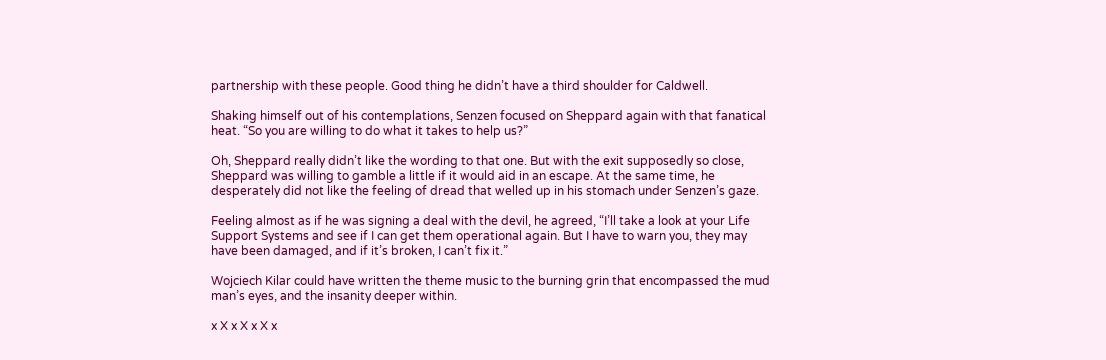partnership with these people. Good thing he didn’t have a third shoulder for Caldwell.

Shaking himself out of his contemplations, Senzen focused on Sheppard again with that fanatical heat. “So you are willing to do what it takes to help us?”

Oh, Sheppard really didn’t like the wording to that one. But with the exit supposedly so close, Sheppard was willing to gamble a little if it would aid in an escape. At the same time, he desperately did not like the feeling of dread that welled up in his stomach under Senzen’s gaze.

Feeling almost as if he was signing a deal with the devil, he agreed, “I’ll take a look at your Life Support Systems and see if I can get them operational again. But I have to warn you, they may have been damaged, and if it’s broken, I can’t fix it.”

Wojciech Kilar could have written the theme music to the burning grin that encompassed the mud man’s eyes, and the insanity deeper within.

x X x X x X x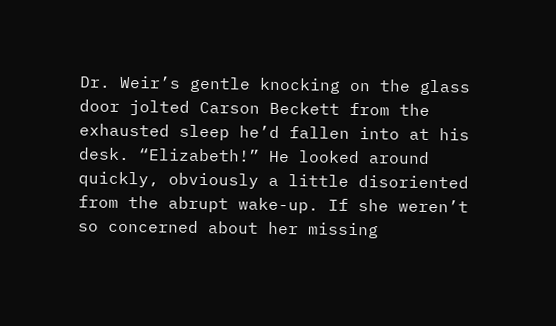Dr. Weir’s gentle knocking on the glass door jolted Carson Beckett from the exhausted sleep he’d fallen into at his desk. “Elizabeth!” He looked around quickly, obviously a little disoriented from the abrupt wake-up. If she weren’t so concerned about her missing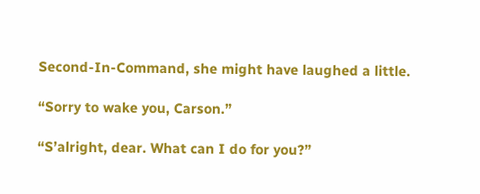Second-In-Command, she might have laughed a little.

“Sorry to wake you, Carson.”

“S’alright, dear. What can I do for you?”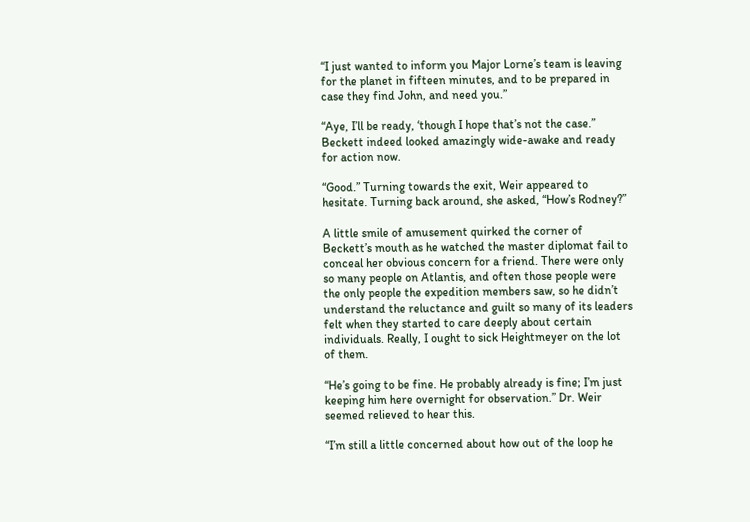“I just wanted to inform you Major Lorne’s team is leaving for the planet in fifteen minutes, and to be prepared in case they find John, and need you.”

“Aye, I’ll be ready, ‘though I hope that’s not the case.” Beckett indeed looked amazingly wide-awake and ready for action now.

“Good.” Turning towards the exit, Weir appeared to hesitate. Turning back around, she asked, “How’s Rodney?”

A little smile of amusement quirked the corner of Beckett’s mouth as he watched the master diplomat fail to conceal her obvious concern for a friend. There were only so many people on Atlantis, and often those people were the only people the expedition members saw, so he didn’t understand the reluctance and guilt so many of its leaders felt when they started to care deeply about certain individuals. Really, I ought to sick Heightmeyer on the lot of them.

“He’s going to be fine. He probably already is fine; I’m just keeping him here overnight for observation.” Dr. Weir seemed relieved to hear this.

“I’m still a little concerned about how out of the loop he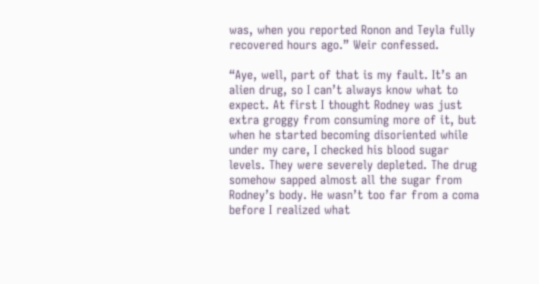was, when you reported Ronon and Teyla fully recovered hours ago.” Weir confessed.

“Aye, well, part of that is my fault. It’s an alien drug, so I can’t always know what to expect. At first I thought Rodney was just extra groggy from consuming more of it, but when he started becoming disoriented while under my care, I checked his blood sugar levels. They were severely depleted. The drug somehow sapped almost all the sugar from Rodney’s body. He wasn’t too far from a coma before I realized what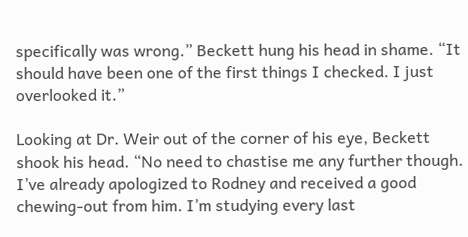specifically was wrong.” Beckett hung his head in shame. “It should have been one of the first things I checked. I just overlooked it.”

Looking at Dr. Weir out of the corner of his eye, Beckett shook his head. “No need to chastise me any further though. I’ve already apologized to Rodney and received a good chewing-out from him. I’m studying every last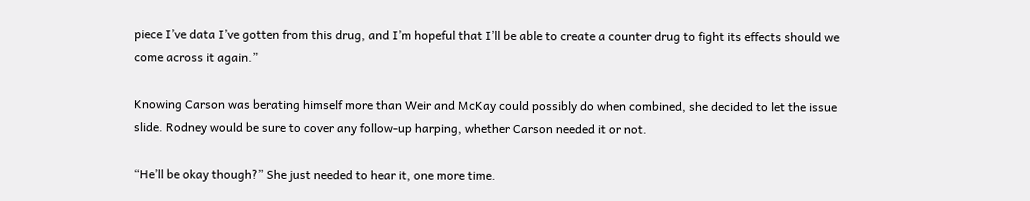piece I’ve data I’ve gotten from this drug, and I’m hopeful that I’ll be able to create a counter drug to fight its effects should we come across it again.”

Knowing Carson was berating himself more than Weir and McKay could possibly do when combined, she decided to let the issue slide. Rodney would be sure to cover any follow-up harping, whether Carson needed it or not.

“He’ll be okay though?” She just needed to hear it, one more time.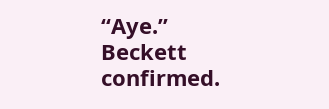“Aye.” Beckett confirmed.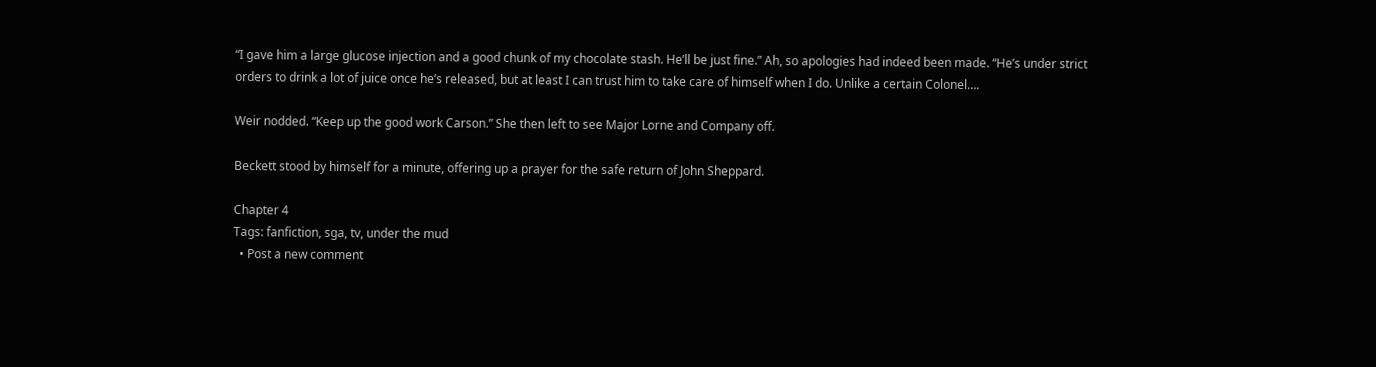“I gave him a large glucose injection and a good chunk of my chocolate stash. He’ll be just fine.” Ah, so apologies had indeed been made. “He’s under strict orders to drink a lot of juice once he’s released, but at least I can trust him to take care of himself when I do. Unlike a certain Colonel….

Weir nodded. “Keep up the good work Carson.” She then left to see Major Lorne and Company off.

Beckett stood by himself for a minute, offering up a prayer for the safe return of John Sheppard.

Chapter 4
Tags: fanfiction, sga, tv, under the mud
  • Post a new comment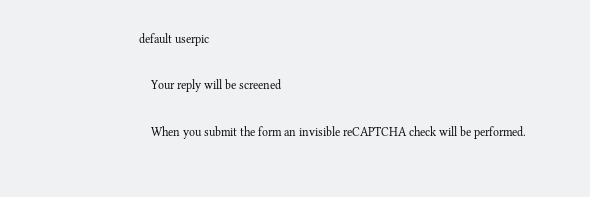default userpic

    Your reply will be screened

    When you submit the form an invisible reCAPTCHA check will be performed.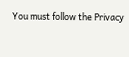You must follow the Privacy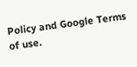Policy and Google Terms of use.